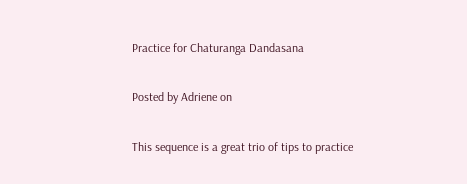Practice for Chaturanga Dandasana

Posted by Adriene on

This sequence is a great trio of tips to practice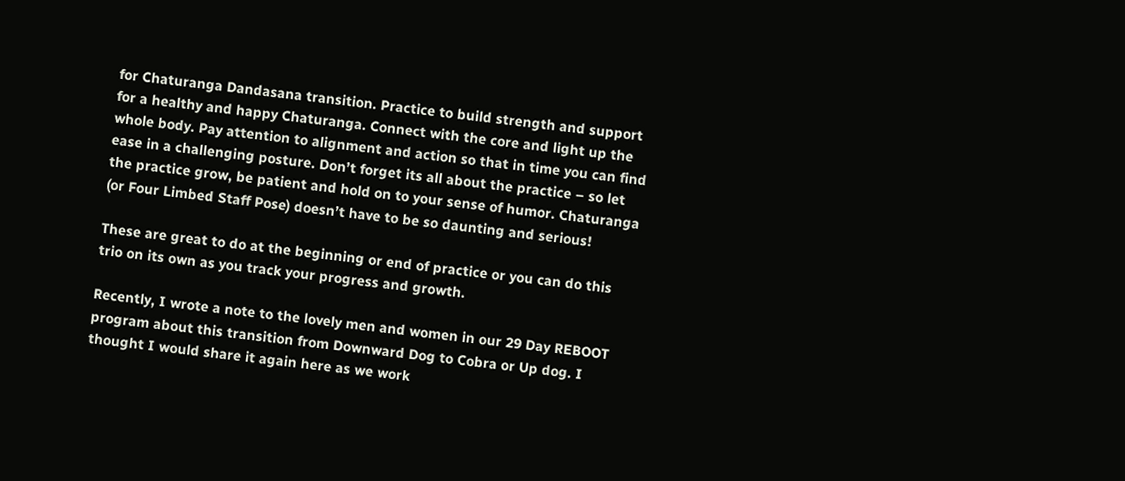for Chaturanga Dandasana transition. Practice to build strength and support for a healthy and happy Chaturanga. Connect with the core and light up the whole body. Pay attention to alignment and action so that in time you can find ease in a challenging posture. Don’t forget its all about the practice – so let the practice grow, be patient and hold on to your sense of humor. Chaturanga (or Four Limbed Staff Pose) doesn’t have to be so daunting and serious!

These are great to do at the beginning or end of practice or you can do this trio on its own as you track your progress and growth.

Recently, I wrote a note to the lovely men and women in our 29 Day REBOOT program about this transition from Downward Dog to Cobra or Up dog. I thought I would share it again here as we work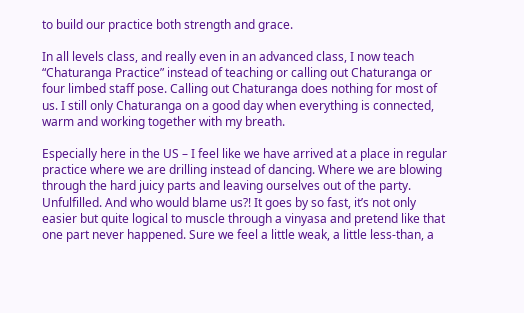to build our practice both strength and grace.

In all levels class, and really even in an advanced class, I now teach “Chaturanga Practice” instead of teaching or calling out Chaturanga or four limbed staff pose. Calling out Chaturanga does nothing for most of us. I still only Chaturanga on a good day when everything is connected, warm and working together with my breath.

Especially here in the US – I feel like we have arrived at a place in regular practice where we are drilling instead of dancing. Where we are blowing through the hard juicy parts and leaving ourselves out of the party. Unfulfilled. And who would blame us?! It goes by so fast, it’s not only easier but quite logical to muscle through a vinyasa and pretend like that one part never happened. Sure we feel a little weak, a little less-than, a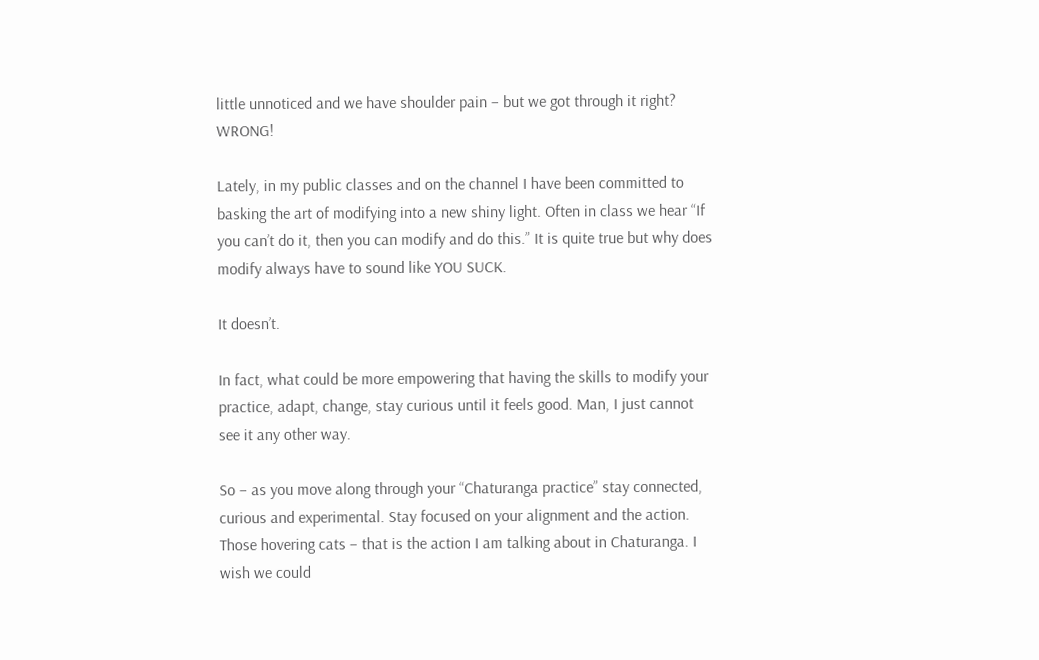little unnoticed and we have shoulder pain – but we got through it right? WRONG!

Lately, in my public classes and on the channel I have been committed to basking the art of modifying into a new shiny light. Often in class we hear “If you can’t do it, then you can modify and do this.” It is quite true but why does modify always have to sound like YOU SUCK.

It doesn’t.

In fact, what could be more empowering that having the skills to modify your practice, adapt, change, stay curious until it feels good. Man, I just cannot see it any other way.

So – as you move along through your “Chaturanga practice” stay connected, curious and experimental. Stay focused on your alignment and the action. Those hovering cats – that is the action I am talking about in Chaturanga. I wish we could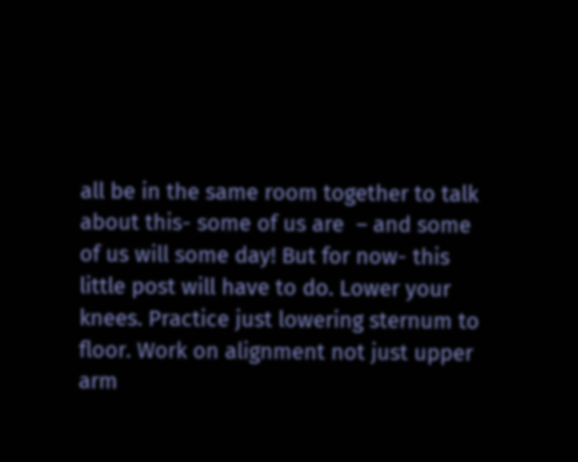all be in the same room together to talk about this- some of us are  – and some of us will some day! But for now- this little post will have to do. Lower your knees. Practice just lowering sternum to floor. Work on alignment not just upper arm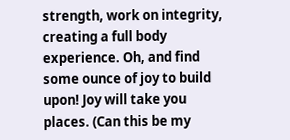strength, work on integrity, creating a full body experience. Oh, and find some ounce of joy to build upon! Joy will take you places. (Can this be my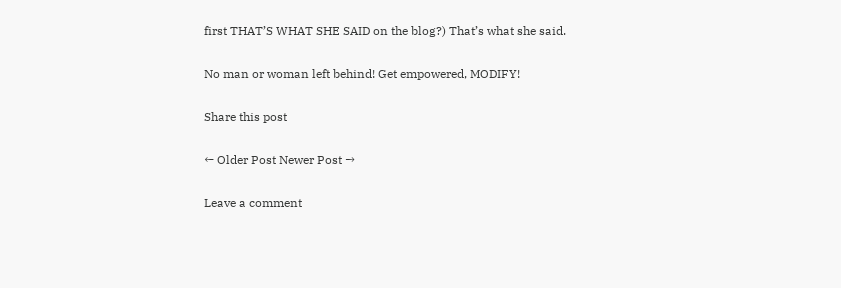first THAT’S WHAT SHE SAID on the blog?) That’s what she said.

No man or woman left behind! Get empowered, MODIFY!

Share this post

← Older Post Newer Post →

Leave a comment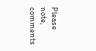Please note, comments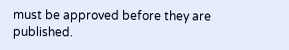must be approved before they are published.